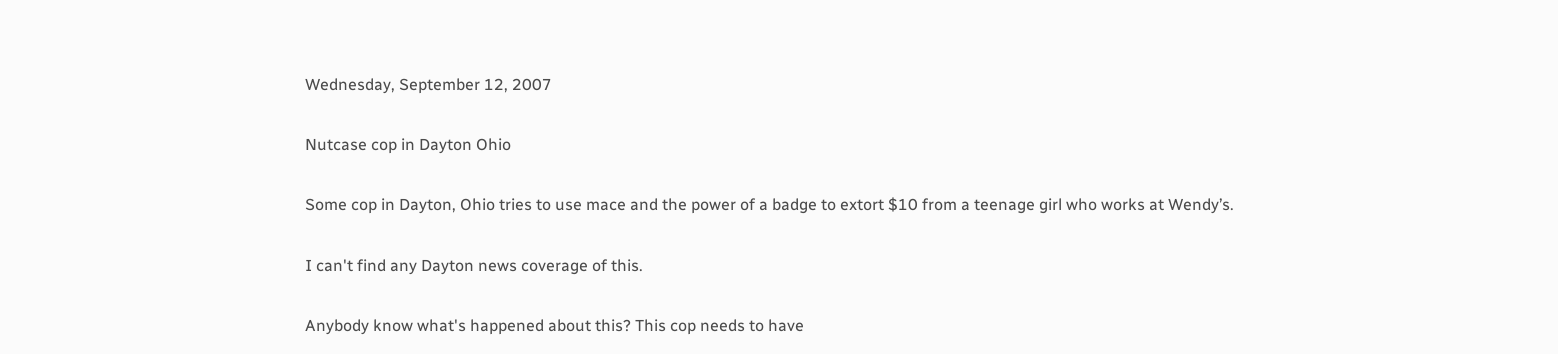Wednesday, September 12, 2007

Nutcase cop in Dayton Ohio

Some cop in Dayton, Ohio tries to use mace and the power of a badge to extort $10 from a teenage girl who works at Wendy’s.

I can't find any Dayton news coverage of this.

Anybody know what's happened about this? This cop needs to have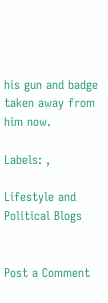his gun and badge taken away from him now.

Labels: ,

Lifestyle and Political Blogs


Post a Comment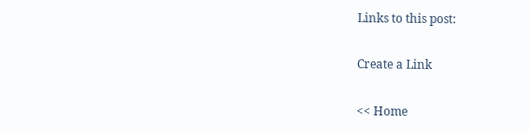Links to this post:

Create a Link

<< Home